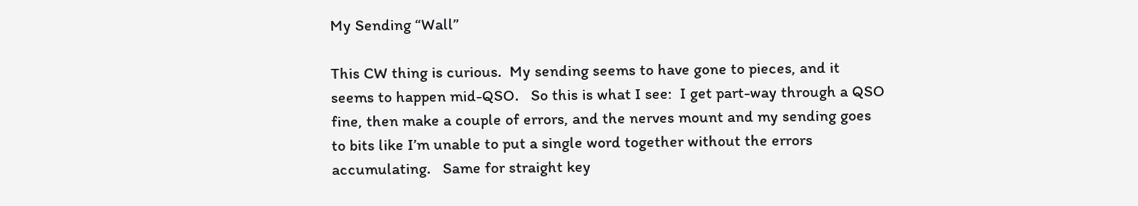My Sending “Wall”

This CW thing is curious.  My sending seems to have gone to pieces, and it seems to happen mid-QSO.   So this is what I see:  I get part-way through a QSO fine, then make a couple of errors, and the nerves mount and my sending goes to bits like I’m unable to put a single word together without the errors accumulating.   Same for straight key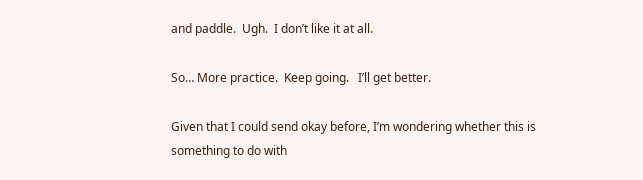and paddle.  Ugh.  I don’t like it at all.

So… More practice.  Keep going.   I’ll get better.

Given that I could send okay before, I’m wondering whether this is something to do with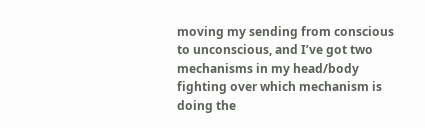moving my sending from conscious to unconscious, and I’ve got two mechanisms in my head/body fighting over which mechanism is doing the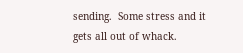sending.  Some stress and it gets all out of whack.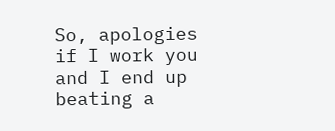So, apologies if I work you and I end up beating a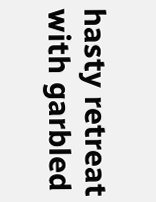hasty retreat with garbled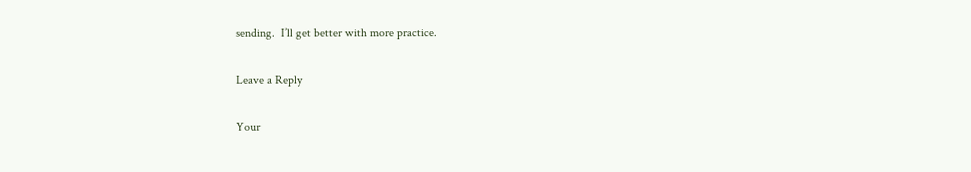sending.  I’ll get better with more practice.

Leave a Reply

Your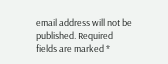email address will not be published. Required fields are marked *